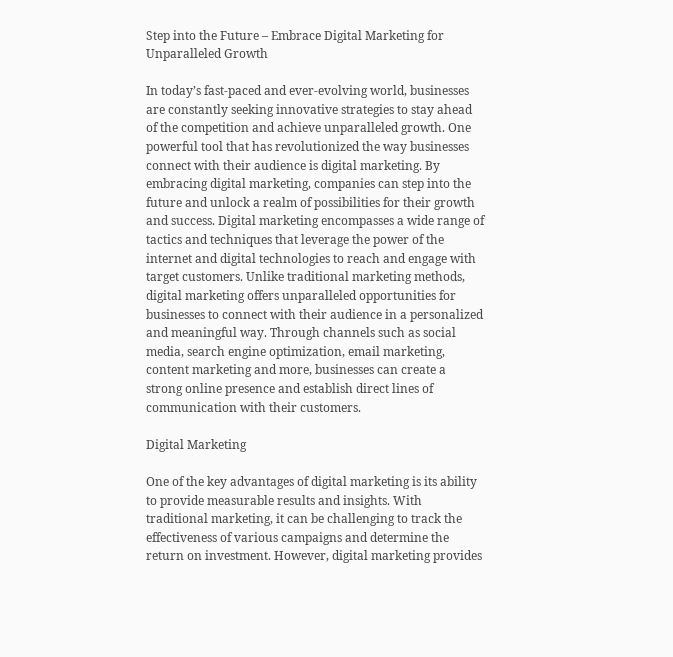Step into the Future – Embrace Digital Marketing for Unparalleled Growth

In today’s fast-paced and ever-evolving world, businesses are constantly seeking innovative strategies to stay ahead of the competition and achieve unparalleled growth. One powerful tool that has revolutionized the way businesses connect with their audience is digital marketing. By embracing digital marketing, companies can step into the future and unlock a realm of possibilities for their growth and success. Digital marketing encompasses a wide range of tactics and techniques that leverage the power of the internet and digital technologies to reach and engage with target customers. Unlike traditional marketing methods, digital marketing offers unparalleled opportunities for businesses to connect with their audience in a personalized and meaningful way. Through channels such as social media, search engine optimization, email marketing, content marketing and more, businesses can create a strong online presence and establish direct lines of communication with their customers.

Digital Marketing

One of the key advantages of digital marketing is its ability to provide measurable results and insights. With traditional marketing, it can be challenging to track the effectiveness of various campaigns and determine the return on investment. However, digital marketing provides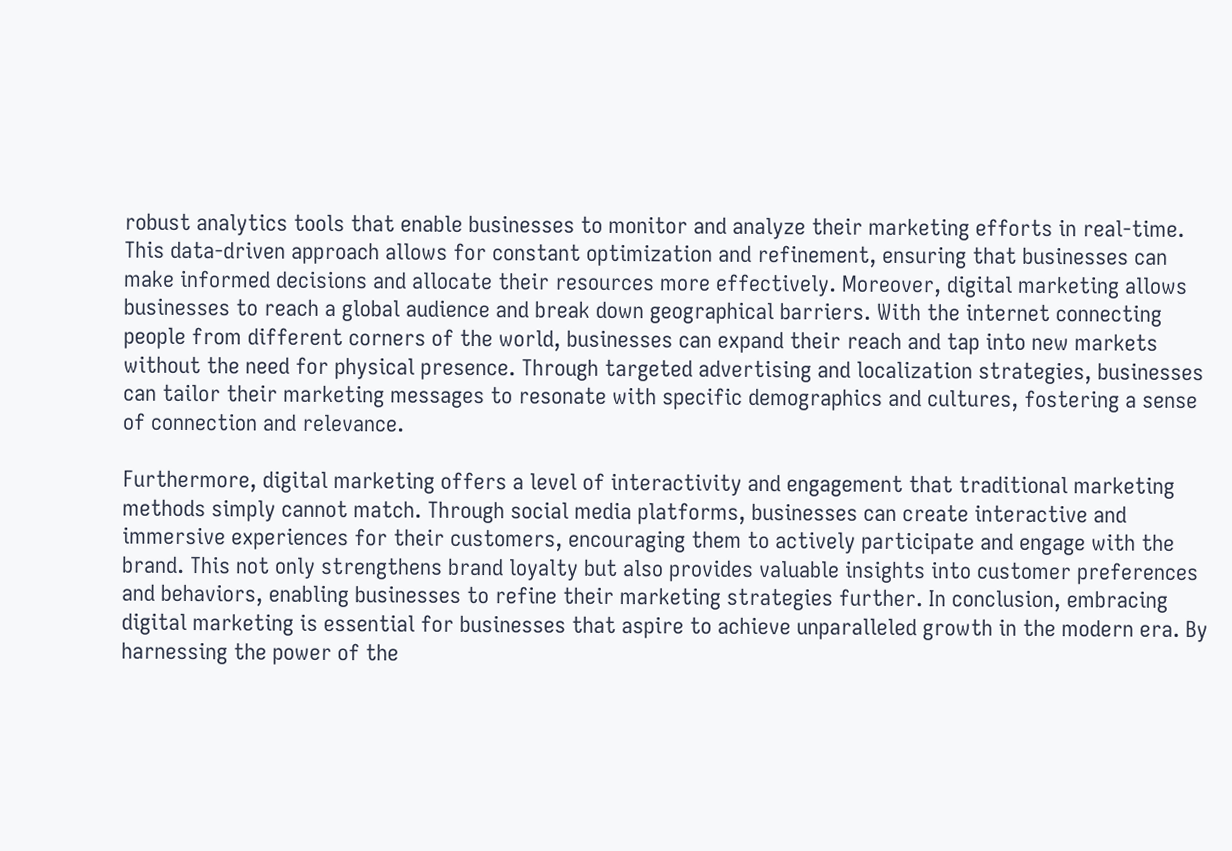robust analytics tools that enable businesses to monitor and analyze their marketing efforts in real-time. This data-driven approach allows for constant optimization and refinement, ensuring that businesses can make informed decisions and allocate their resources more effectively. Moreover, digital marketing allows businesses to reach a global audience and break down geographical barriers. With the internet connecting people from different corners of the world, businesses can expand their reach and tap into new markets without the need for physical presence. Through targeted advertising and localization strategies, businesses can tailor their marketing messages to resonate with specific demographics and cultures, fostering a sense of connection and relevance.

Furthermore, digital marketing offers a level of interactivity and engagement that traditional marketing methods simply cannot match. Through social media platforms, businesses can create interactive and immersive experiences for their customers, encouraging them to actively participate and engage with the brand. This not only strengthens brand loyalty but also provides valuable insights into customer preferences and behaviors, enabling businesses to refine their marketing strategies further. In conclusion, embracing digital marketing is essential for businesses that aspire to achieve unparalleled growth in the modern era. By harnessing the power of the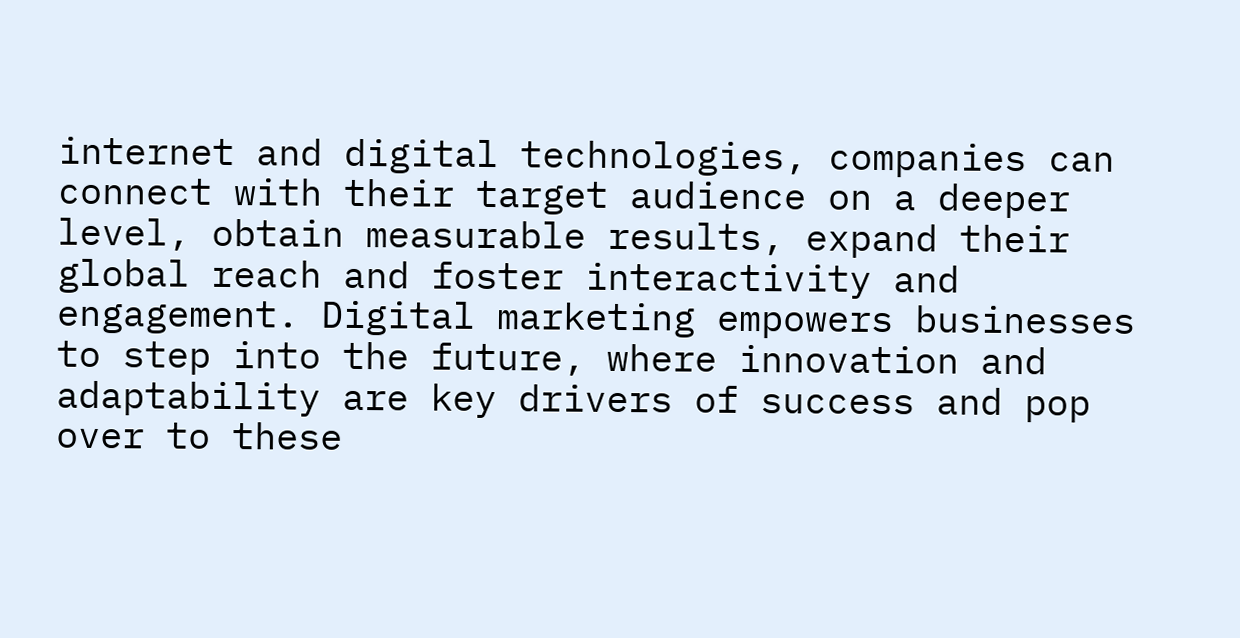internet and digital technologies, companies can connect with their target audience on a deeper level, obtain measurable results, expand their global reach and foster interactivity and engagement. Digital marketing empowers businesses to step into the future, where innovation and adaptability are key drivers of success and pop over to these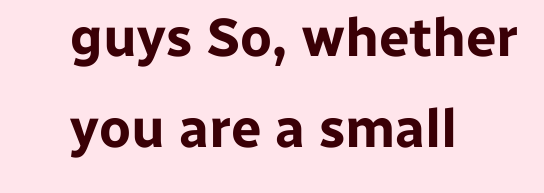guys So, whether you are a small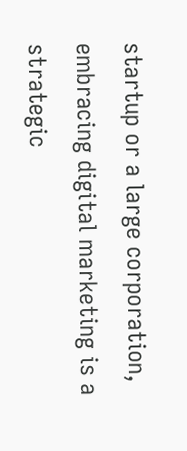startup or a large corporation, embracing digital marketing is a strategic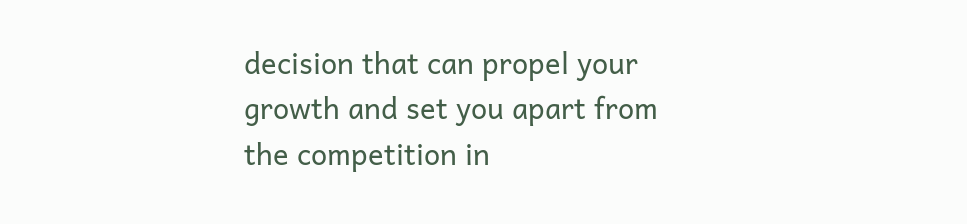decision that can propel your growth and set you apart from the competition in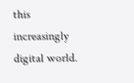this increasingly digital world.